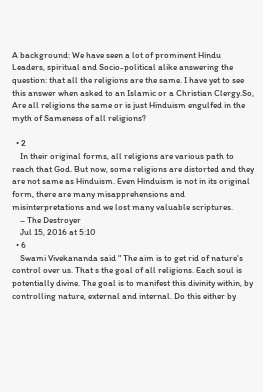A background: We have seen a lot of prominent Hindu Leaders, spiritual and Socio-political alike answering the question: that all the religions are the same. I have yet to see this answer when asked to an Islamic or a Christian Clergy.So, Are all religions the same or is just Hinduism engulfed in the myth of Sameness of all religions?

  • 2
    In their original forms, all religions are various path to reach that God. But now, some religions are distorted and they are not same as Hinduism. Even Hinduism is not in its original form, there are many misapprehensions and misinterpretations and we lost many valuable scriptures.
    – The Destroyer
    Jul 15, 2016 at 5:10
  • 6
    Swami Vivekananda said " The aim is to get rid of nature's control over us. That s the goal of all religions. Each soul is potentially divine. The goal is to manifest this divinity within, by controlling nature, external and internal. Do this either by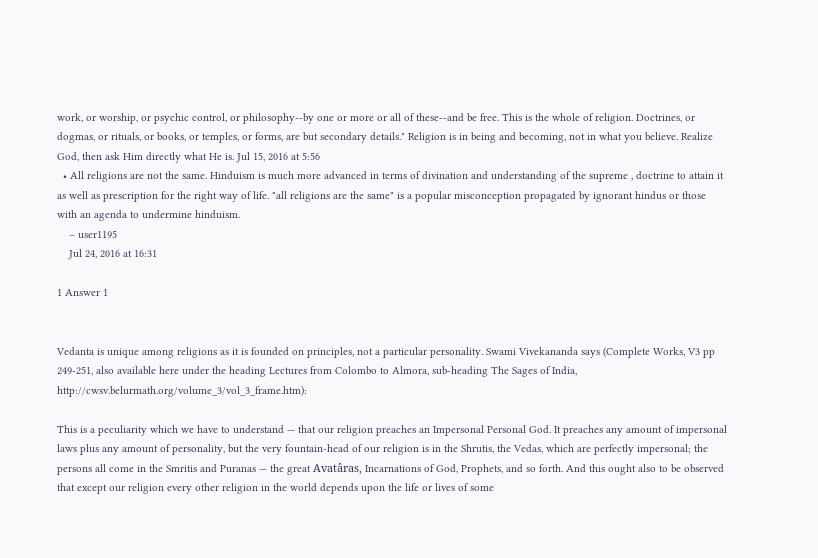work, or worship, or psychic control, or philosophy--by one or more or all of these--and be free. This is the whole of religion. Doctrines, or dogmas, or rituals, or books, or temples, or forms, are but secondary details." Religion is in being and becoming, not in what you believe. Realize God, then ask Him directly what He is. Jul 15, 2016 at 5:56
  • All religions are not the same. Hinduism is much more advanced in terms of divination and understanding of the supreme , doctrine to attain it as well as prescription for the right way of life. "all religions are the same" is a popular misconception propagated by ignorant hindus or those with an agenda to undermine hinduism.
    – user1195
    Jul 24, 2016 at 16:31

1 Answer 1


Vedanta is unique among religions as it is founded on principles, not a particular personality. Swami Vivekananda says (Complete Works, V3 pp 249-251, also available here under the heading Lectures from Colombo to Almora, sub-heading The Sages of India, http://cwsv.belurmath.org/volume_3/vol_3_frame.htm):

This is a peculiarity which we have to understand — that our religion preaches an Impersonal Personal God. It preaches any amount of impersonal laws plus any amount of personality, but the very fountain-head of our religion is in the Shrutis, the Vedas, which are perfectly impersonal; the persons all come in the Smritis and Puranas — the great Avatâras, Incarnations of God, Prophets, and so forth. And this ought also to be observed that except our religion every other religion in the world depends upon the life or lives of some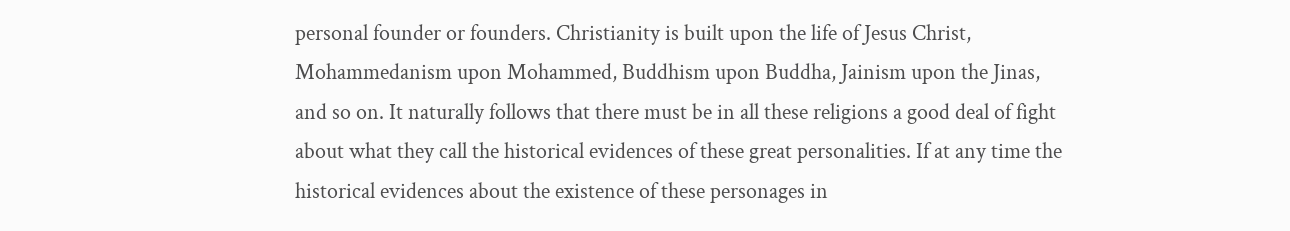personal founder or founders. Christianity is built upon the life of Jesus Christ, Mohammedanism upon Mohammed, Buddhism upon Buddha, Jainism upon the Jinas, and so on. It naturally follows that there must be in all these religions a good deal of fight about what they call the historical evidences of these great personalities. If at any time the historical evidences about the existence of these personages in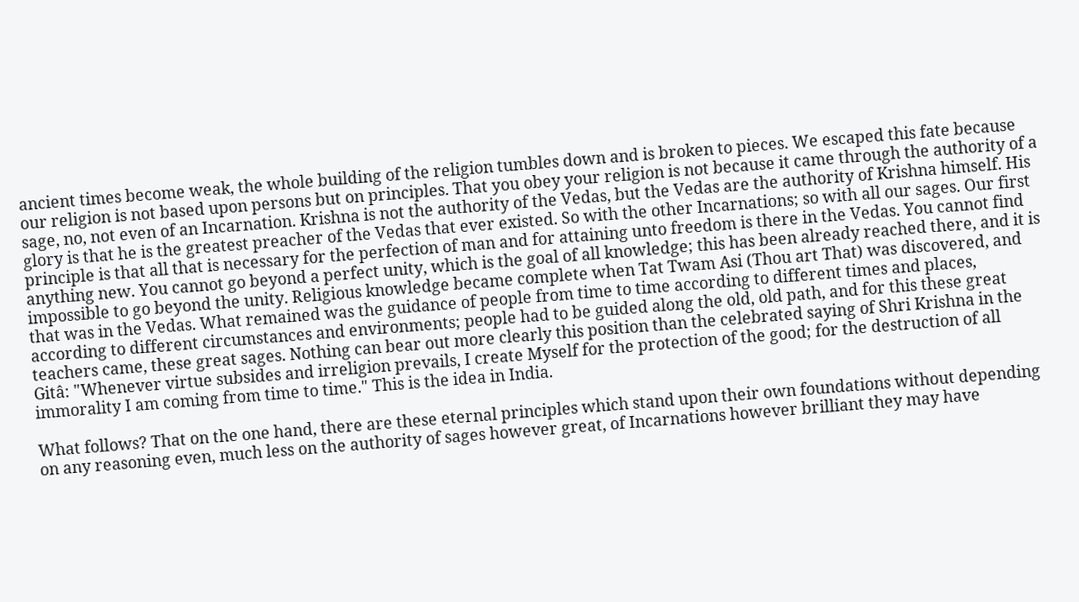ancient times become weak, the whole building of the religion tumbles down and is broken to pieces. We escaped this fate because our religion is not based upon persons but on principles. That you obey your religion is not because it came through the authority of a sage, no, not even of an Incarnation. Krishna is not the authority of the Vedas, but the Vedas are the authority of Krishna himself. His glory is that he is the greatest preacher of the Vedas that ever existed. So with the other Incarnations; so with all our sages. Our first principle is that all that is necessary for the perfection of man and for attaining unto freedom is there in the Vedas. You cannot find anything new. You cannot go beyond a perfect unity, which is the goal of all knowledge; this has been already reached there, and it is impossible to go beyond the unity. Religious knowledge became complete when Tat Twam Asi (Thou art That) was discovered, and that was in the Vedas. What remained was the guidance of people from time to time according to different times and places, according to different circumstances and environments; people had to be guided along the old, old path, and for this these great teachers came, these great sages. Nothing can bear out more clearly this position than the celebrated saying of Shri Krishna in the Gitâ: "Whenever virtue subsides and irreligion prevails, I create Myself for the protection of the good; for the destruction of all immorality I am coming from time to time." This is the idea in India.

What follows? That on the one hand, there are these eternal principles which stand upon their own foundations without depending on any reasoning even, much less on the authority of sages however great, of Incarnations however brilliant they may have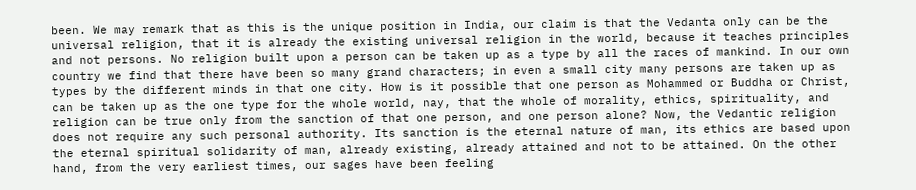been. We may remark that as this is the unique position in India, our claim is that the Vedanta only can be the universal religion, that it is already the existing universal religion in the world, because it teaches principles and not persons. No religion built upon a person can be taken up as a type by all the races of mankind. In our own country we find that there have been so many grand characters; in even a small city many persons are taken up as types by the different minds in that one city. How is it possible that one person as Mohammed or Buddha or Christ, can be taken up as the one type for the whole world, nay, that the whole of morality, ethics, spirituality, and religion can be true only from the sanction of that one person, and one person alone? Now, the Vedantic religion does not require any such personal authority. Its sanction is the eternal nature of man, its ethics are based upon the eternal spiritual solidarity of man, already existing, already attained and not to be attained. On the other hand, from the very earliest times, our sages have been feeling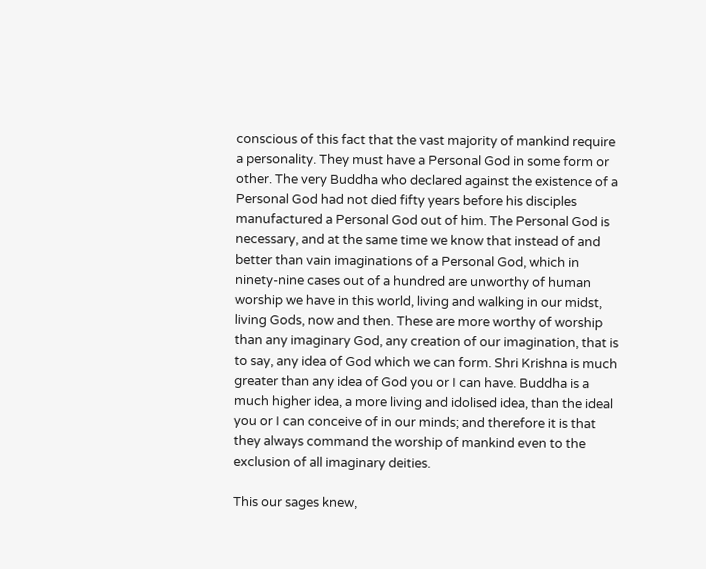conscious of this fact that the vast majority of mankind require a personality. They must have a Personal God in some form or other. The very Buddha who declared against the existence of a Personal God had not died fifty years before his disciples manufactured a Personal God out of him. The Personal God is necessary, and at the same time we know that instead of and better than vain imaginations of a Personal God, which in ninety-nine cases out of a hundred are unworthy of human worship we have in this world, living and walking in our midst, living Gods, now and then. These are more worthy of worship than any imaginary God, any creation of our imagination, that is to say, any idea of God which we can form. Shri Krishna is much greater than any idea of God you or I can have. Buddha is a much higher idea, a more living and idolised idea, than the ideal you or I can conceive of in our minds; and therefore it is that they always command the worship of mankind even to the exclusion of all imaginary deities.

This our sages knew,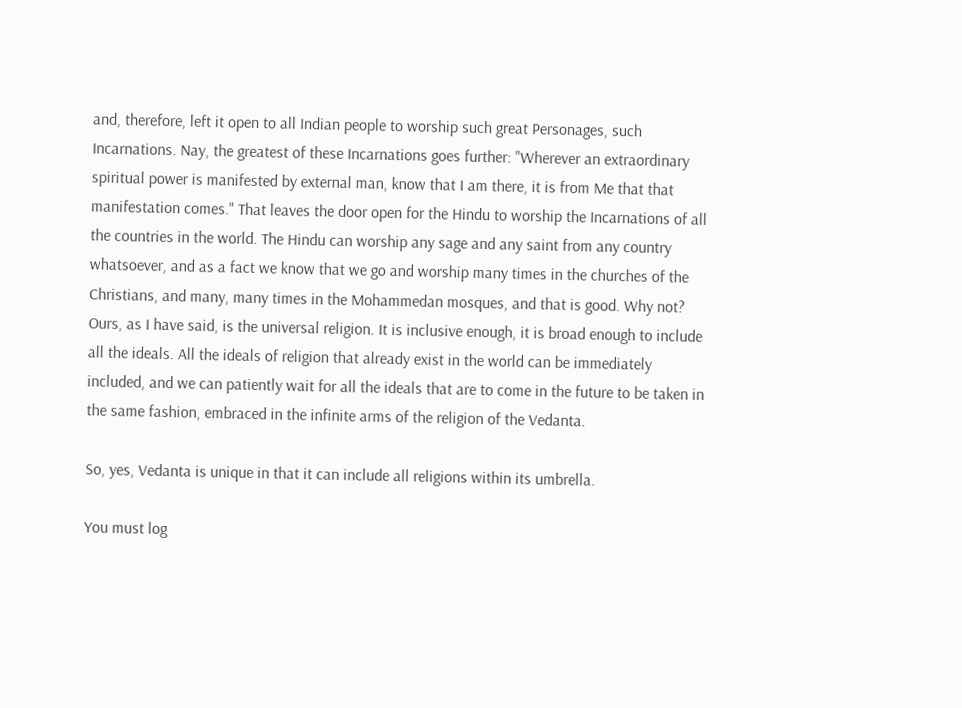and, therefore, left it open to all Indian people to worship such great Personages, such Incarnations. Nay, the greatest of these Incarnations goes further: "Wherever an extraordinary spiritual power is manifested by external man, know that I am there, it is from Me that that manifestation comes." That leaves the door open for the Hindu to worship the Incarnations of all the countries in the world. The Hindu can worship any sage and any saint from any country whatsoever, and as a fact we know that we go and worship many times in the churches of the Christians, and many, many times in the Mohammedan mosques, and that is good. Why not? Ours, as I have said, is the universal religion. It is inclusive enough, it is broad enough to include all the ideals. All the ideals of religion that already exist in the world can be immediately included, and we can patiently wait for all the ideals that are to come in the future to be taken in the same fashion, embraced in the infinite arms of the religion of the Vedanta.

So, yes, Vedanta is unique in that it can include all religions within its umbrella.

You must log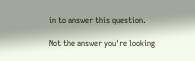in to answer this question.

Not the answer you're looking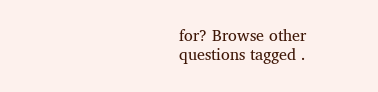for? Browse other questions tagged .